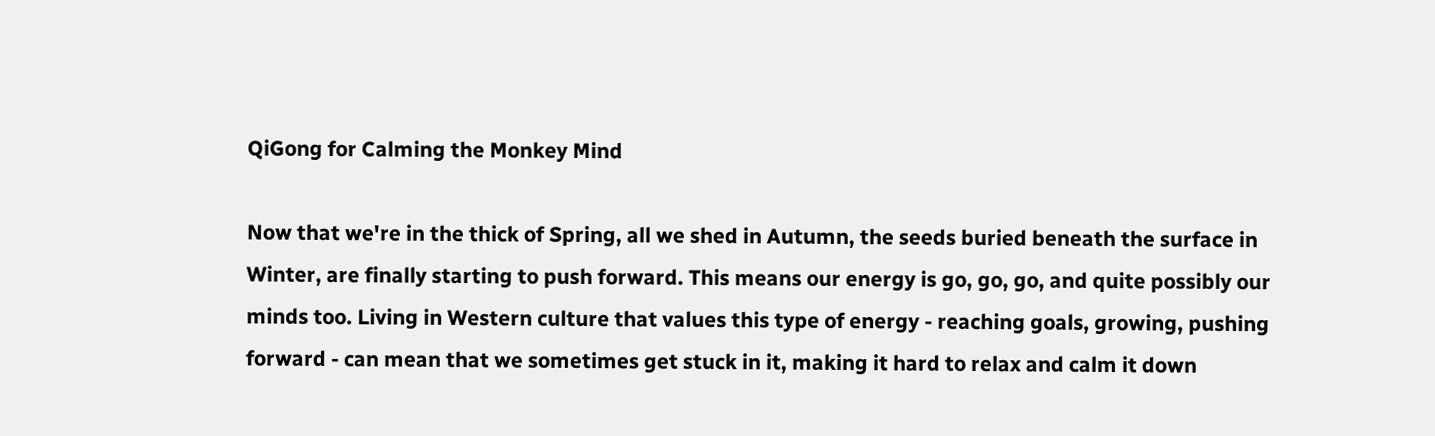QiGong for Calming the Monkey Mind

Now that we're in the thick of Spring, all we shed in Autumn, the seeds buried beneath the surface in Winter, are finally starting to push forward. This means our energy is go, go, go, and quite possibly our minds too. Living in Western culture that values this type of energy - reaching goals, growing, pushing forward - can mean that we sometimes get stuck in it, making it hard to relax and calm it down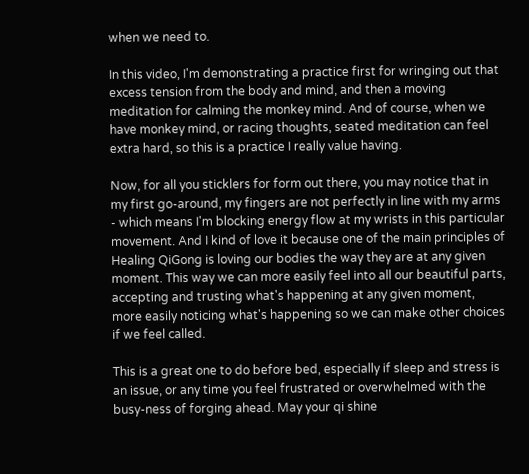when we need to.

In this video, I'm demonstrating a practice first for wringing out that excess tension from the body and mind, and then a moving meditation for calming the monkey mind. And of course, when we have monkey mind, or racing thoughts, seated meditation can feel extra hard, so this is a practice I really value having.

Now, for all you sticklers for form out there, you may notice that in my first go-around, my fingers are not perfectly in line with my arms - which means I'm blocking energy flow at my wrists in this particular movement. And I kind of love it because one of the main principles of Healing QiGong is loving our bodies the way they are at any given moment. This way we can more easily feel into all our beautiful parts, accepting and trusting what's happening at any given moment, more easily noticing what's happening so we can make other choices if we feel called.

This is a great one to do before bed, especially if sleep and stress is an issue, or any time you feel frustrated or overwhelmed with the busy-ness of forging ahead. May your qi shine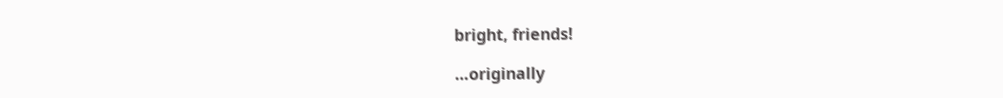bright, friends!

…originally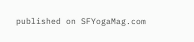published on SFYogaMag.com